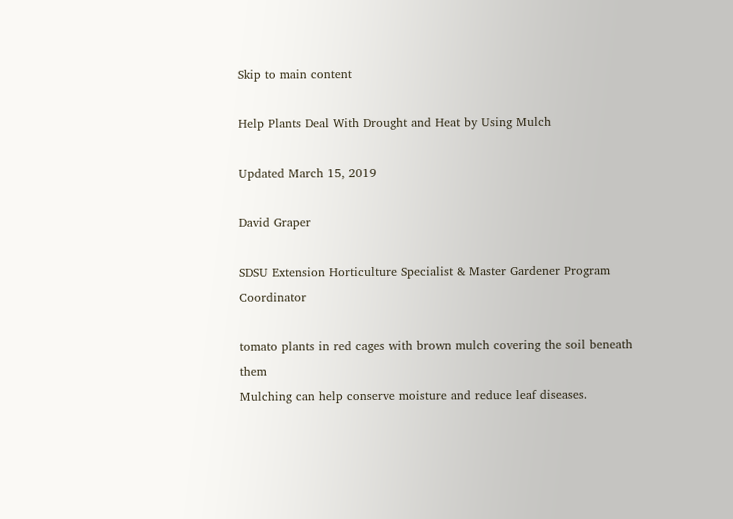Skip to main content

Help Plants Deal With Drought and Heat by Using Mulch

Updated March 15, 2019

David Graper

SDSU Extension Horticulture Specialist & Master Gardener Program Coordinator

tomato plants in red cages with brown mulch covering the soil beneath them
Mulching can help conserve moisture and reduce leaf diseases.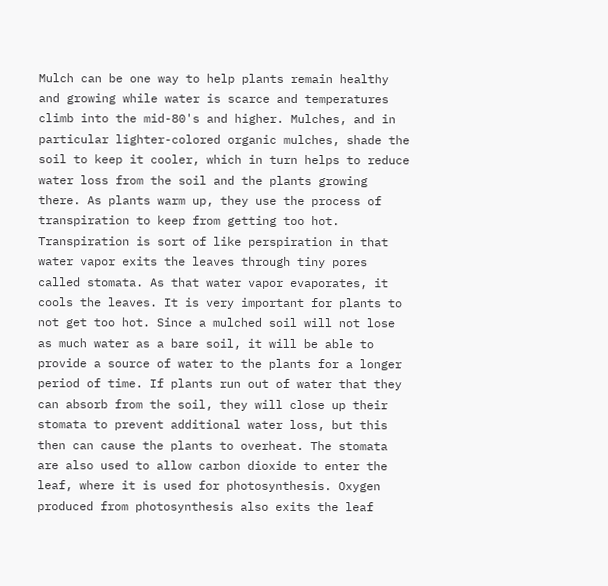Mulch can be one way to help plants remain healthy and growing while water is scarce and temperatures climb into the mid-80's and higher. Mulches, and in particular lighter-colored organic mulches, shade the soil to keep it cooler, which in turn helps to reduce water loss from the soil and the plants growing there. As plants warm up, they use the process of transpiration to keep from getting too hot. Transpiration is sort of like perspiration in that water vapor exits the leaves through tiny pores called stomata. As that water vapor evaporates, it cools the leaves. It is very important for plants to not get too hot. Since a mulched soil will not lose as much water as a bare soil, it will be able to provide a source of water to the plants for a longer period of time. If plants run out of water that they can absorb from the soil, they will close up their stomata to prevent additional water loss, but this then can cause the plants to overheat. The stomata are also used to allow carbon dioxide to enter the leaf, where it is used for photosynthesis. Oxygen produced from photosynthesis also exits the leaf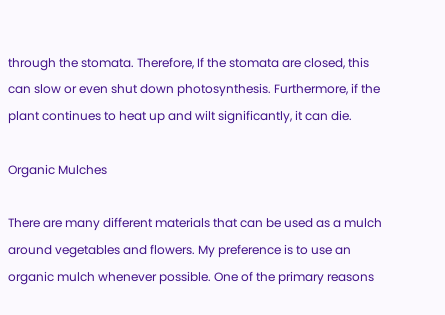through the stomata. Therefore, If the stomata are closed, this can slow or even shut down photosynthesis. Furthermore, if the plant continues to heat up and wilt significantly, it can die.

Organic Mulches

There are many different materials that can be used as a mulch around vegetables and flowers. My preference is to use an organic mulch whenever possible. One of the primary reasons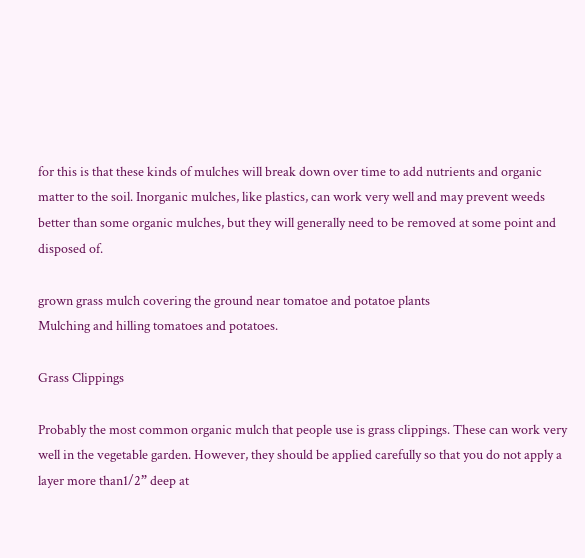for this is that these kinds of mulches will break down over time to add nutrients and organic matter to the soil. Inorganic mulches, like plastics, can work very well and may prevent weeds better than some organic mulches, but they will generally need to be removed at some point and disposed of.

grown grass mulch covering the ground near tomatoe and potatoe plants
Mulching and hilling tomatoes and potatoes.

Grass Clippings

Probably the most common organic mulch that people use is grass clippings. These can work very well in the vegetable garden. However, they should be applied carefully so that you do not apply a layer more than1/2” deep at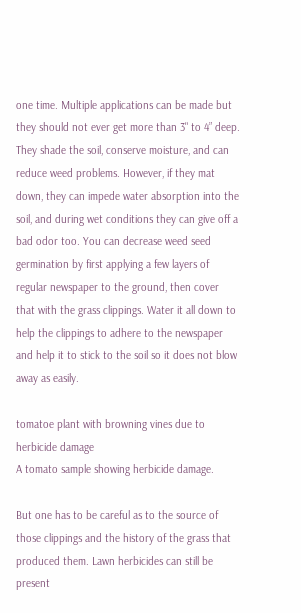one time. Multiple applications can be made but they should not ever get more than 3" to 4” deep. They shade the soil, conserve moisture, and can reduce weed problems. However, if they mat down, they can impede water absorption into the soil, and during wet conditions they can give off a bad odor too. You can decrease weed seed germination by first applying a few layers of regular newspaper to the ground, then cover that with the grass clippings. Water it all down to help the clippings to adhere to the newspaper and help it to stick to the soil so it does not blow away as easily.

tomatoe plant with browning vines due to herbicide damage
A tomato sample showing herbicide damage.

But one has to be careful as to the source of those clippings and the history of the grass that produced them. Lawn herbicides can still be present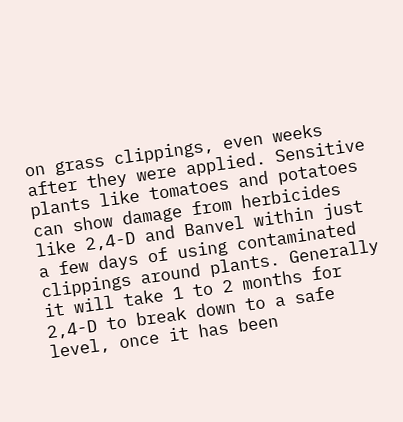on grass clippings, even weeks after they were applied. Sensitive plants like tomatoes and potatoes can show damage from herbicides like 2,4-D and Banvel within just a few days of using contaminated clippings around plants. Generally it will take 1 to 2 months for 2,4-D to break down to a safe level, once it has been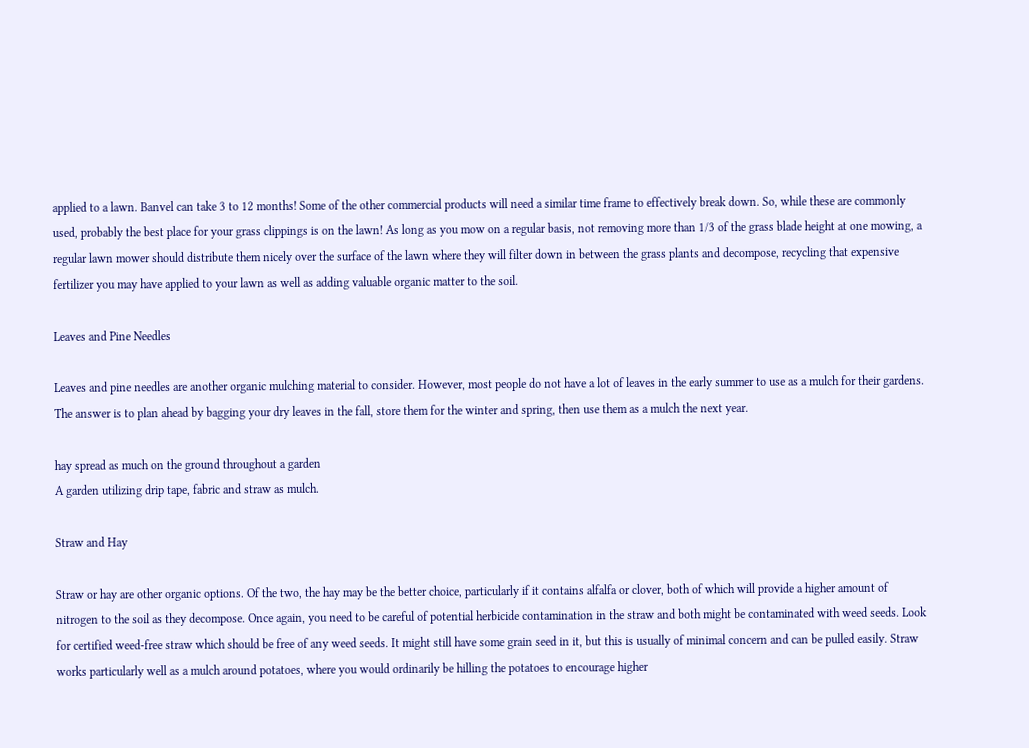applied to a lawn. Banvel can take 3 to 12 months! Some of the other commercial products will need a similar time frame to effectively break down. So, while these are commonly used, probably the best place for your grass clippings is on the lawn! As long as you mow on a regular basis, not removing more than 1/3 of the grass blade height at one mowing, a regular lawn mower should distribute them nicely over the surface of the lawn where they will filter down in between the grass plants and decompose, recycling that expensive fertilizer you may have applied to your lawn as well as adding valuable organic matter to the soil.

Leaves and Pine Needles

Leaves and pine needles are another organic mulching material to consider. However, most people do not have a lot of leaves in the early summer to use as a mulch for their gardens. The answer is to plan ahead by bagging your dry leaves in the fall, store them for the winter and spring, then use them as a mulch the next year.

hay spread as much on the ground throughout a garden
A garden utilizing drip tape, fabric and straw as mulch.

Straw and Hay

Straw or hay are other organic options. Of the two, the hay may be the better choice, particularly if it contains alfalfa or clover, both of which will provide a higher amount of nitrogen to the soil as they decompose. Once again, you need to be careful of potential herbicide contamination in the straw and both might be contaminated with weed seeds. Look for certified weed-free straw which should be free of any weed seeds. It might still have some grain seed in it, but this is usually of minimal concern and can be pulled easily. Straw works particularly well as a mulch around potatoes, where you would ordinarily be hilling the potatoes to encourage higher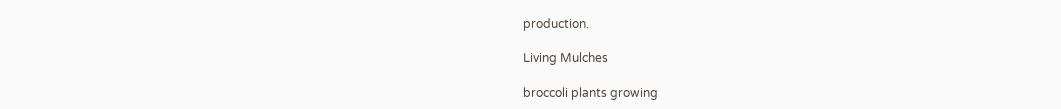production.

Living Mulches

broccoli plants growing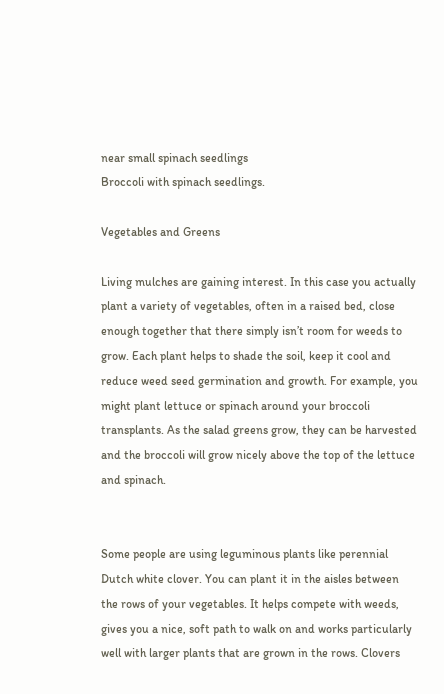near small spinach seedlings
Broccoli with spinach seedlings.

Vegetables and Greens

Living mulches are gaining interest. In this case you actually plant a variety of vegetables, often in a raised bed, close enough together that there simply isn’t room for weeds to grow. Each plant helps to shade the soil, keep it cool and reduce weed seed germination and growth. For example, you might plant lettuce or spinach around your broccoli transplants. As the salad greens grow, they can be harvested and the broccoli will grow nicely above the top of the lettuce and spinach.


Some people are using leguminous plants like perennial Dutch white clover. You can plant it in the aisles between the rows of your vegetables. It helps compete with weeds, gives you a nice, soft path to walk on and works particularly well with larger plants that are grown in the rows. Clovers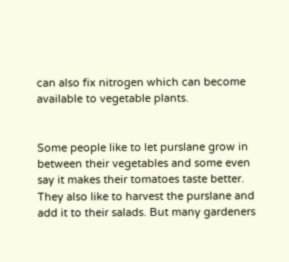can also fix nitrogen which can become available to vegetable plants.


Some people like to let purslane grow in between their vegetables and some even say it makes their tomatoes taste better. They also like to harvest the purslane and add it to their salads. But many gardeners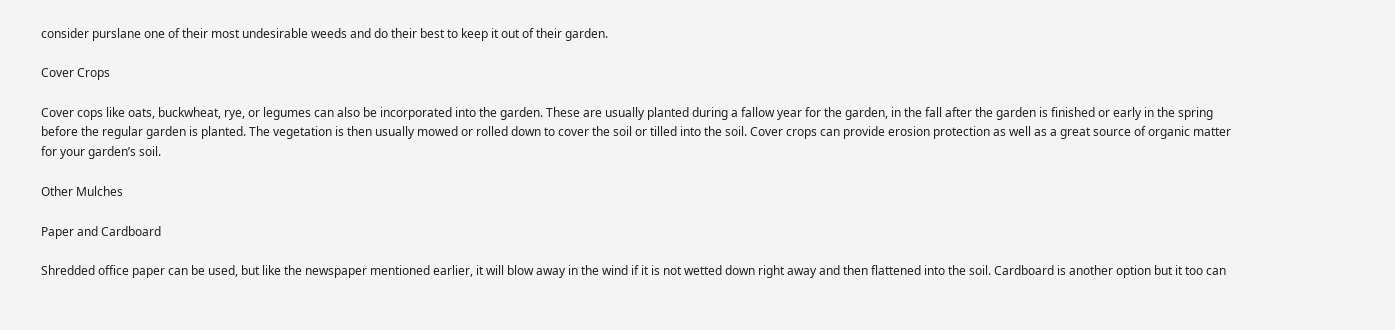consider purslane one of their most undesirable weeds and do their best to keep it out of their garden.

Cover Crops

Cover cops like oats, buckwheat, rye, or legumes can also be incorporated into the garden. These are usually planted during a fallow year for the garden, in the fall after the garden is finished or early in the spring before the regular garden is planted. The vegetation is then usually mowed or rolled down to cover the soil or tilled into the soil. Cover crops can provide erosion protection as well as a great source of organic matter for your garden’s soil.

Other Mulches

Paper and Cardboard

Shredded office paper can be used, but like the newspaper mentioned earlier, it will blow away in the wind if it is not wetted down right away and then flattened into the soil. Cardboard is another option but it too can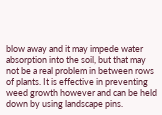blow away and it may impede water absorption into the soil, but that may not be a real problem in between rows of plants. It is effective in preventing weed growth however and can be held down by using landscape pins.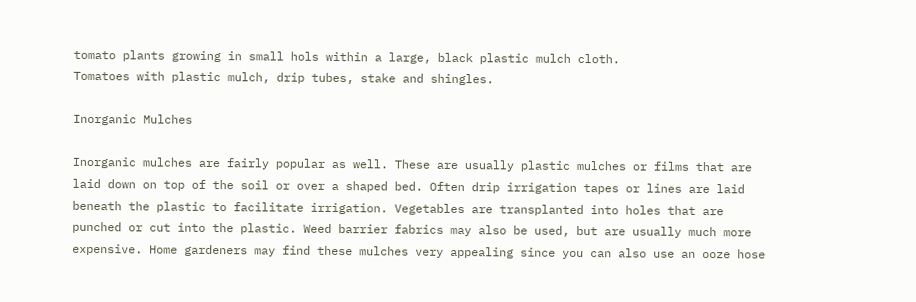tomato plants growing in small hols within a large, black plastic mulch cloth.
Tomatoes with plastic mulch, drip tubes, stake and shingles.

Inorganic Mulches

Inorganic mulches are fairly popular as well. These are usually plastic mulches or films that are laid down on top of the soil or over a shaped bed. Often drip irrigation tapes or lines are laid beneath the plastic to facilitate irrigation. Vegetables are transplanted into holes that are punched or cut into the plastic. Weed barrier fabrics may also be used, but are usually much more expensive. Home gardeners may find these mulches very appealing since you can also use an ooze hose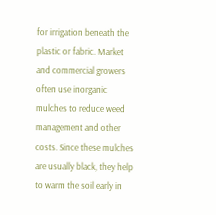for irrigation beneath the plastic or fabric. Market and commercial growers often use inorganic mulches to reduce weed management and other costs. Since these mulches are usually black, they help to warm the soil early in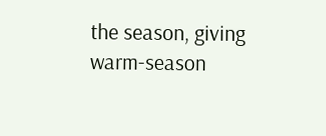the season, giving warm-season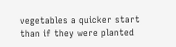vegetables a quicker start than if they were planted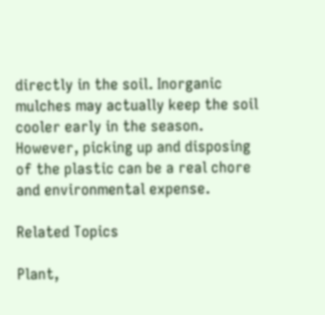directly in the soil. Inorganic mulches may actually keep the soil cooler early in the season. However, picking up and disposing of the plastic can be a real chore and environmental expense.

Related Topics

Plant,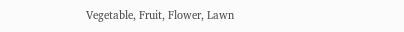Vegetable, Fruit, Flower, Lawn